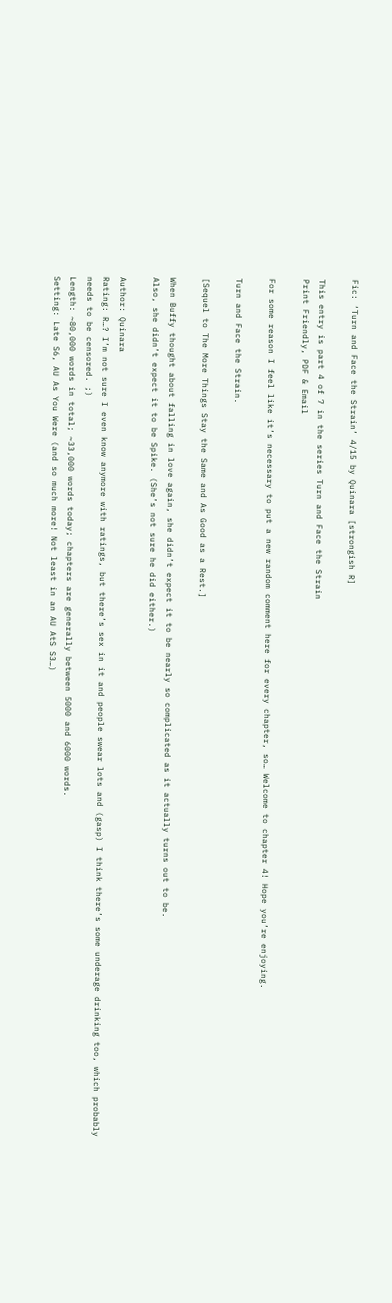Fic: ‘Turn and Face the Strain’ 4/15 by Quinara [strongish R]

This entry is part 4 of 7 in the series Turn and Face the Strain
Print Friendly, PDF & Email

For some reason I feel like it’s necessary to put a new random comment here for every chapter, so… Welcome to chapter 4! Hope you’re enjoying.

Turn and Face the Strain.

[Sequel to The More Things Stay the Same and As Good as a Rest.]

When Buffy thought about falling in love again, she didn’t expect it to be nearly so complicated as it actually turns out to be.
Also, she didn’t expect it to be Spike. (She’s not sure he did either.)

Author: Quinara
Rating: R…? I’m not sure I even know anymore with ratings, but there’s sex in it and people swear lots and (gasp) I think there’s some underage drinking too, which probably needs to be censored. ;)
Length: ~80,000 words in total; ~33,000 words today; chapters are generally between 5000 and 6000 words.
Setting: Late S6, AU As You Were (and so much more! Not least in an AU AtS S3…)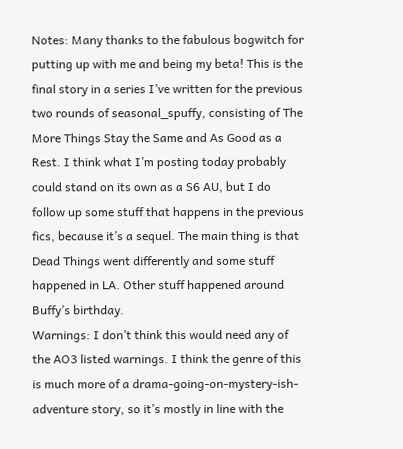Notes: Many thanks to the fabulous bogwitch for putting up with me and being my beta! This is the final story in a series I’ve written for the previous two rounds of seasonal_spuffy, consisting of The More Things Stay the Same and As Good as a Rest. I think what I’m posting today probably could stand on its own as a S6 AU, but I do follow up some stuff that happens in the previous fics, because it’s a sequel. The main thing is that Dead Things went differently and some stuff happened in LA. Other stuff happened around Buffy’s birthday.
Warnings: I don’t think this would need any of the AO3 listed warnings. I think the genre of this is much more of a drama-going-on-mystery-ish-adventure story, so it’s mostly in line with the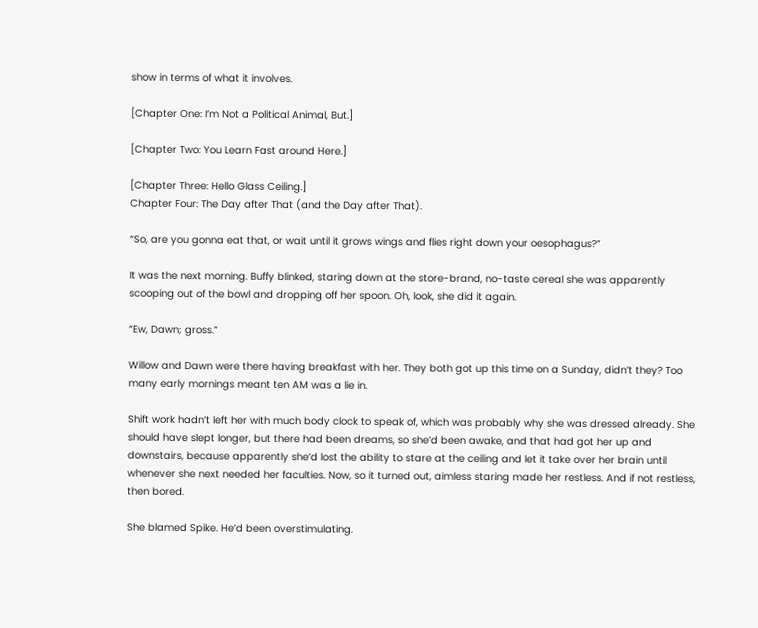show in terms of what it involves.

[Chapter One: I’m Not a Political Animal, But.]

[Chapter Two: You Learn Fast around Here.]

[Chapter Three: Hello Glass Ceiling.]
Chapter Four: The Day after That (and the Day after That).

“So, are you gonna eat that, or wait until it grows wings and flies right down your oesophagus?”

It was the next morning. Buffy blinked, staring down at the store-brand, no-taste cereal she was apparently scooping out of the bowl and dropping off her spoon. Oh, look, she did it again.

“Ew, Dawn; gross.”

Willow and Dawn were there having breakfast with her. They both got up this time on a Sunday, didn’t they? Too many early mornings meant ten AM was a lie in.

Shift work hadn’t left her with much body clock to speak of, which was probably why she was dressed already. She should have slept longer, but there had been dreams, so she’d been awake, and that had got her up and downstairs, because apparently she’d lost the ability to stare at the ceiling and let it take over her brain until whenever she next needed her faculties. Now, so it turned out, aimless staring made her restless. And if not restless, then bored.

She blamed Spike. He’d been overstimulating.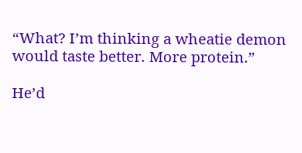“What? I’m thinking a wheatie demon would taste better. More protein.”

He’d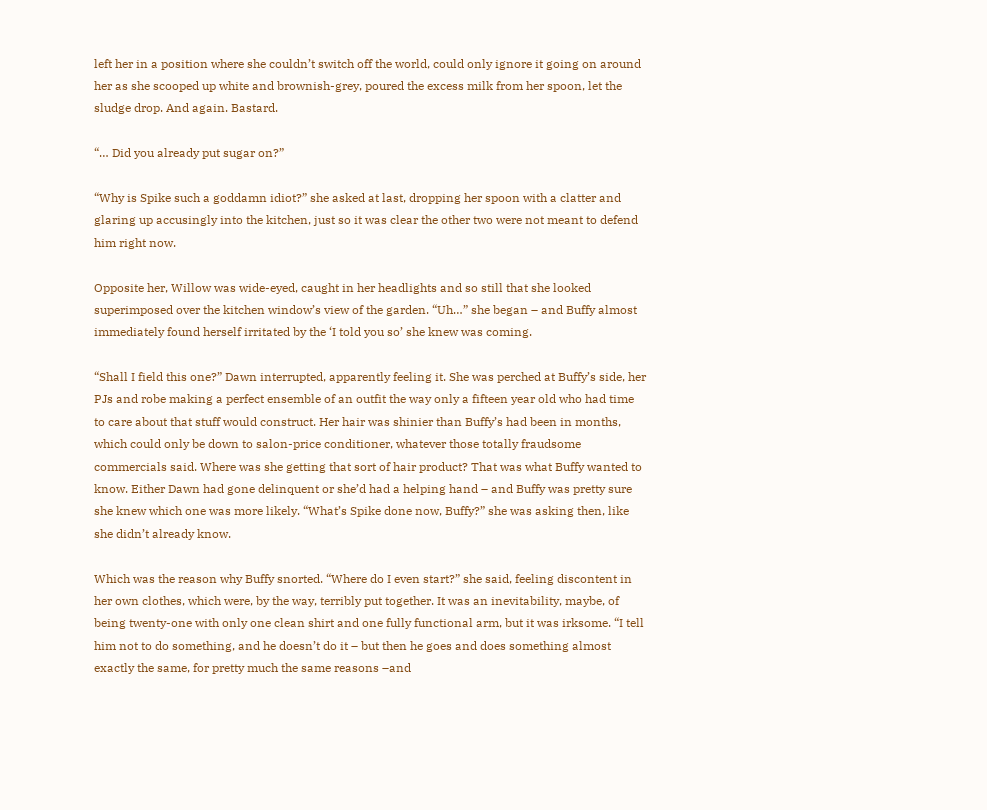left her in a position where she couldn’t switch off the world, could only ignore it going on around her as she scooped up white and brownish-grey, poured the excess milk from her spoon, let the sludge drop. And again. Bastard.

“… Did you already put sugar on?”

“Why is Spike such a goddamn idiot?” she asked at last, dropping her spoon with a clatter and glaring up accusingly into the kitchen, just so it was clear the other two were not meant to defend him right now.

Opposite her, Willow was wide-eyed, caught in her headlights and so still that she looked superimposed over the kitchen window’s view of the garden. “Uh…” she began – and Buffy almost immediately found herself irritated by the ‘I told you so’ she knew was coming.

“Shall I field this one?” Dawn interrupted, apparently feeling it. She was perched at Buffy’s side, her PJs and robe making a perfect ensemble of an outfit the way only a fifteen year old who had time to care about that stuff would construct. Her hair was shinier than Buffy’s had been in months, which could only be down to salon-price conditioner, whatever those totally fraudsome commercials said. Where was she getting that sort of hair product? That was what Buffy wanted to know. Either Dawn had gone delinquent or she’d had a helping hand – and Buffy was pretty sure she knew which one was more likely. “What’s Spike done now, Buffy?” she was asking then, like she didn’t already know.

Which was the reason why Buffy snorted. “Where do I even start?” she said, feeling discontent in her own clothes, which were, by the way, terribly put together. It was an inevitability, maybe, of being twenty-one with only one clean shirt and one fully functional arm, but it was irksome. “I tell him not to do something, and he doesn’t do it – but then he goes and does something almost exactly the same, for pretty much the same reasons –and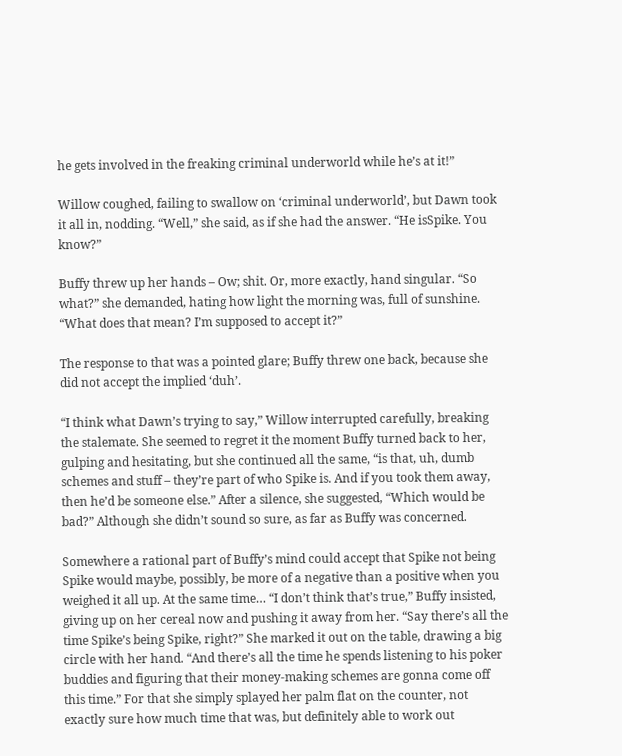he gets involved in the freaking criminal underworld while he’s at it!”

Willow coughed, failing to swallow on ‘criminal underworld’, but Dawn took it all in, nodding. “Well,” she said, as if she had the answer. “He isSpike. You know?”

Buffy threw up her hands – Ow; shit. Or, more exactly, hand singular. “So what?” she demanded, hating how light the morning was, full of sunshine. “What does that mean? I’m supposed to accept it?”

The response to that was a pointed glare; Buffy threw one back, because she did not accept the implied ‘duh’.

“I think what Dawn’s trying to say,” Willow interrupted carefully, breaking the stalemate. She seemed to regret it the moment Buffy turned back to her, gulping and hesitating, but she continued all the same, “is that, uh, dumb schemes and stuff – they’re part of who Spike is. And if you took them away, then he’d be someone else.” After a silence, she suggested, “Which would be bad?” Although she didn’t sound so sure, as far as Buffy was concerned.

Somewhere a rational part of Buffy’s mind could accept that Spike not being Spike would maybe, possibly, be more of a negative than a positive when you weighed it all up. At the same time… “I don’t think that’s true,” Buffy insisted, giving up on her cereal now and pushing it away from her. “Say there’s all the time Spike’s being Spike, right?” She marked it out on the table, drawing a big circle with her hand. “And there’s all the time he spends listening to his poker buddies and figuring that their money-making schemes are gonna come off this time.” For that she simply splayed her palm flat on the counter, not exactly sure how much time that was, but definitely able to work out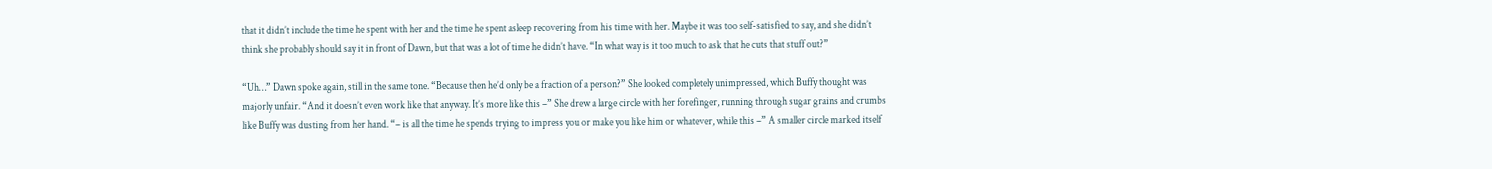that it didn’t include the time he spent with her and the time he spent asleep recovering from his time with her. Maybe it was too self-satisfied to say, and she didn’t think she probably should say it in front of Dawn, but that was a lot of time he didn’t have. “In what way is it too much to ask that he cuts that stuff out?”

“Uh…” Dawn spoke again, still in the same tone. “Because then he’d only be a fraction of a person?” She looked completely unimpressed, which Buffy thought was majorly unfair. “And it doesn’t even work like that anyway. It’s more like this –” She drew a large circle with her forefinger, running through sugar grains and crumbs like Buffy was dusting from her hand. “– is all the time he spends trying to impress you or make you like him or whatever, while this –” A smaller circle marked itself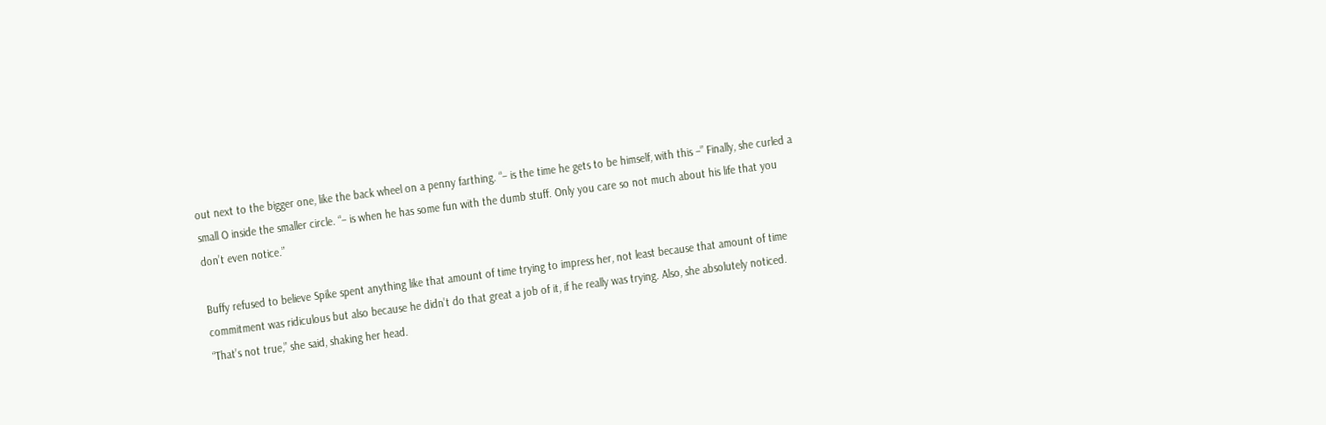out next to the bigger one, like the back wheel on a penny farthing. “– is the time he gets to be himself, with this –” Finally, she curled a small O inside the smaller circle. “– is when he has some fun with the dumb stuff. Only you care so not much about his life that you don’t even notice.”

Buffy refused to believe Spike spent anything like that amount of time trying to impress her, not least because that amount of time commitment was ridiculous but also because he didn’t do that great a job of it, if he really was trying. Also, she absolutely noticed. “That’s not true,” she said, shaking her head.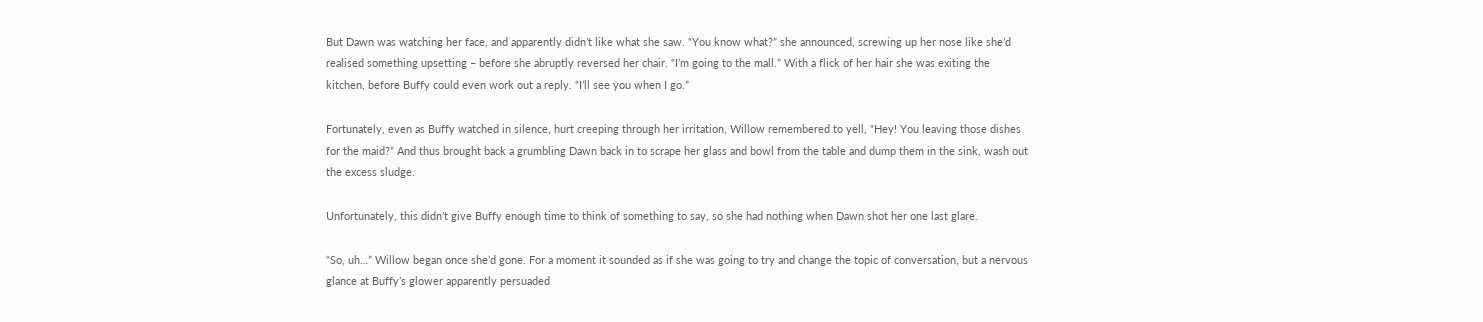But Dawn was watching her face, and apparently didn’t like what she saw. “You know what?” she announced, screwing up her nose like she’d realised something upsetting – before she abruptly reversed her chair. “I’m going to the mall.” With a flick of her hair she was exiting the kitchen, before Buffy could even work out a reply. “I’ll see you when I go.”

Fortunately, even as Buffy watched in silence, hurt creeping through her irritation, Willow remembered to yell, “Hey! You leaving those dishes for the maid?” And thus brought back a grumbling Dawn back in to scrape her glass and bowl from the table and dump them in the sink, wash out the excess sludge.

Unfortunately, this didn’t give Buffy enough time to think of something to say, so she had nothing when Dawn shot her one last glare.

“So, uh…” Willow began once she’d gone. For a moment it sounded as if she was going to try and change the topic of conversation, but a nervous glance at Buffy’s glower apparently persuaded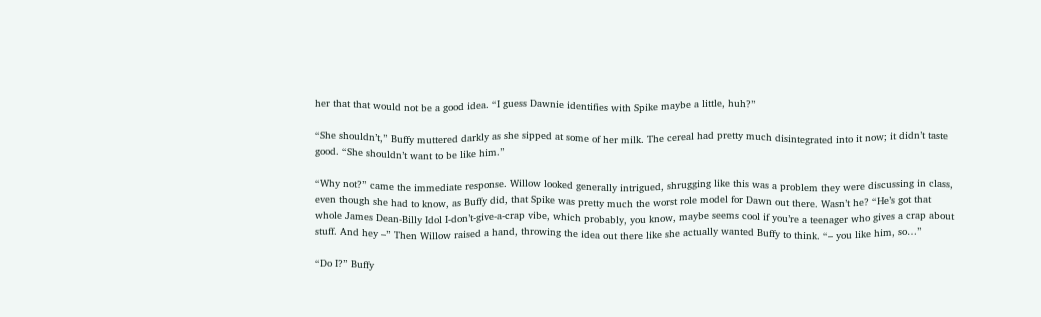her that that would not be a good idea. “I guess Dawnie identifies with Spike maybe a little, huh?”

“She shouldn’t,” Buffy muttered darkly as she sipped at some of her milk. The cereal had pretty much disintegrated into it now; it didn’t taste good. “She shouldn’t want to be like him.”

“Why not?” came the immediate response. Willow looked generally intrigued, shrugging like this was a problem they were discussing in class, even though she had to know, as Buffy did, that Spike was pretty much the worst role model for Dawn out there. Wasn’t he? “He’s got that whole James Dean-Billy Idol I-don’t-give-a-crap vibe, which probably, you know, maybe seems cool if you’re a teenager who gives a crap about stuff. And hey –” Then Willow raised a hand, throwing the idea out there like she actually wanted Buffy to think. “– you like him, so…”

“Do I?” Buffy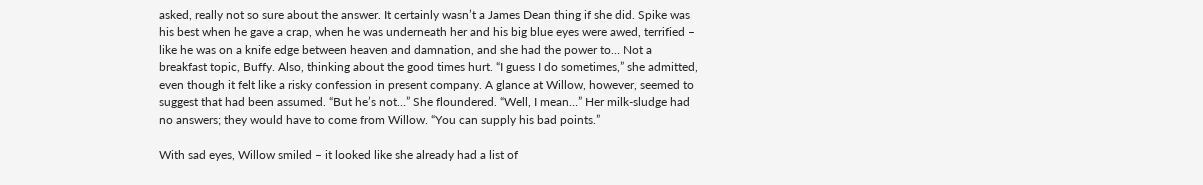asked, really not so sure about the answer. It certainly wasn’t a James Dean thing if she did. Spike was his best when he gave a crap, when he was underneath her and his big blue eyes were awed, terrified – like he was on a knife edge between heaven and damnation, and she had the power to… Not a breakfast topic, Buffy. Also, thinking about the good times hurt. “I guess I do sometimes,” she admitted, even though it felt like a risky confession in present company. A glance at Willow, however, seemed to suggest that had been assumed. “But he’s not…” She floundered. “Well, I mean…” Her milk-sludge had no answers; they would have to come from Willow. “You can supply his bad points.”

With sad eyes, Willow smiled – it looked like she already had a list of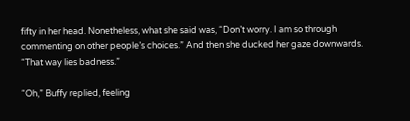fifty in her head. Nonetheless, what she said was, “Don’t worry. I am so through commenting on other people’s choices.” And then she ducked her gaze downwards. “That way lies badness.”

“Oh,” Buffy replied, feeling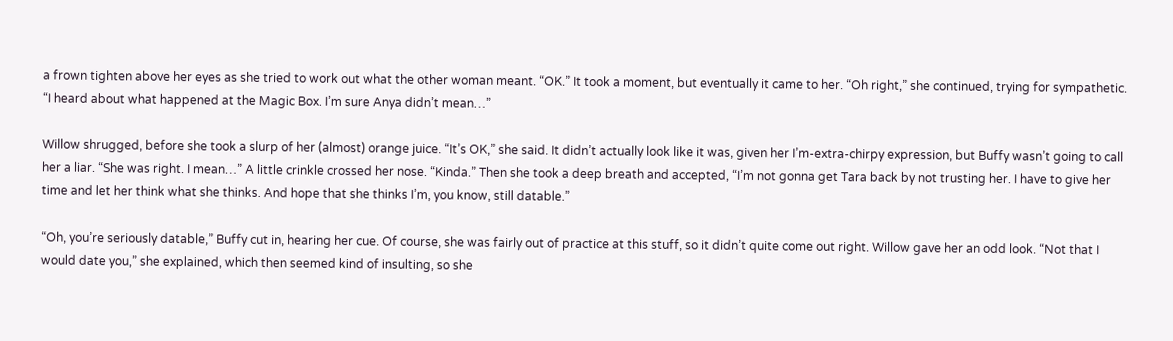a frown tighten above her eyes as she tried to work out what the other woman meant. “OK.” It took a moment, but eventually it came to her. “Oh right,” she continued, trying for sympathetic. “I heard about what happened at the Magic Box. I’m sure Anya didn’t mean…”

Willow shrugged, before she took a slurp of her (almost) orange juice. “It’s OK,” she said. It didn’t actually look like it was, given her I’m-extra-chirpy expression, but Buffy wasn’t going to call her a liar. “She was right. I mean…” A little crinkle crossed her nose. “Kinda.” Then she took a deep breath and accepted, “I’m not gonna get Tara back by not trusting her. I have to give her time and let her think what she thinks. And hope that she thinks I’m, you know, still datable.”

“Oh, you’re seriously datable,” Buffy cut in, hearing her cue. Of course, she was fairly out of practice at this stuff, so it didn’t quite come out right. Willow gave her an odd look. “Not that I would date you,” she explained, which then seemed kind of insulting, so she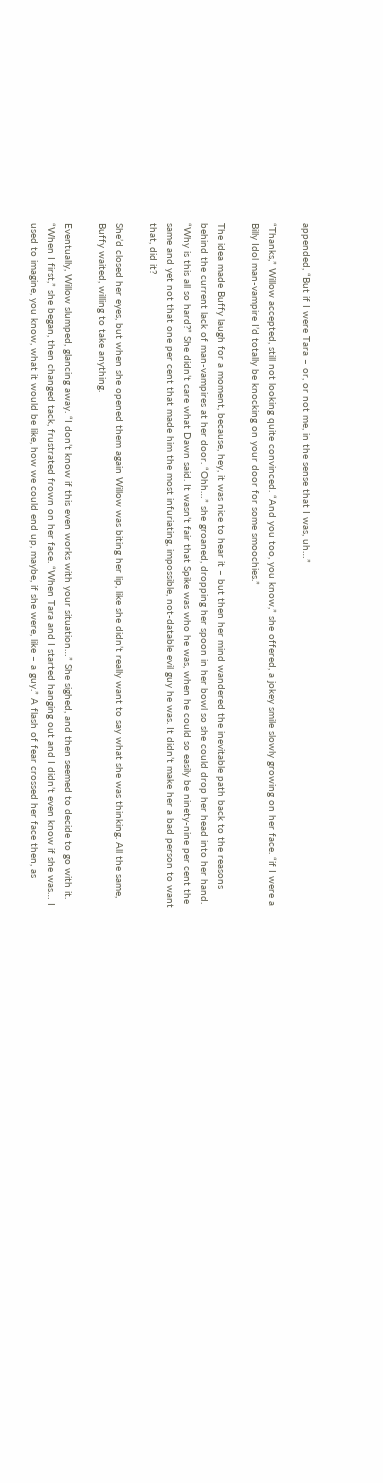appended, “But if I were Tara – or, or not me, in the sense that I was, uh…”

“Thanks,” Willow accepted, still not looking quite convinced. “And you too, you know,” she offered, a jokey smile slowly growing on her face. “if I were a Billy Idol man-vampire I’d totally be knocking on your door for some smoochies.”

The idea made Buffy laugh for a moment, because, hey, it was nice to hear it – but then her mind wandered the inevitable path back to the reasons behind the current lack of man-vampires at her door. “Ohh…” she groaned, dropping her spoon in her bowl so she could drop her head into her hand. “Why is this all so hard?” She didn’t care what Dawn said. It wasn’t fair that Spike was who he was, when he could so easily be ninety-nine per cent the same and yet not that one per cent that made him the most infuriating, impossible, not-datable evil guy he was. It didn’t make her a bad person to want that, did it?

She’d closed her eyes, but when she opened them again Willow was biting her lip, like she didn’t really want to say what she was thinking. All the same, Buffy waited, willing to take anything.

Eventually, Willow slumped, glancing away. “I don’t know if this even works with your situation…” She sighed, and then seemed to decide to go with it. “When I first,” she began, then changed tack, frustrated frown on her face. “When Tara and I started hanging out and I didn’t even know if she was… I used to imagine, you know, what it would be like, how we could end up, maybe, if she were, like – a guy.” A flash of fear crossed her face then, as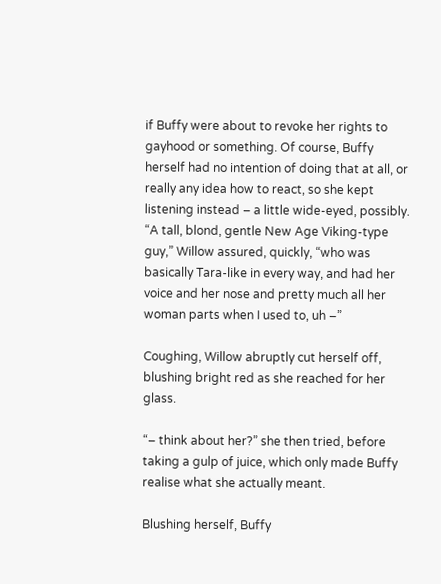if Buffy were about to revoke her rights to gayhood or something. Of course, Buffy herself had no intention of doing that at all, or really any idea how to react, so she kept listening instead – a little wide-eyed, possibly. “A tall, blond, gentle New Age Viking-type guy,” Willow assured, quickly, “who was basically Tara-like in every way, and had her voice and her nose and pretty much all her woman parts when I used to, uh –”

Coughing, Willow abruptly cut herself off, blushing bright red as she reached for her glass.

“– think about her?” she then tried, before taking a gulp of juice, which only made Buffy realise what she actually meant.

Blushing herself, Buffy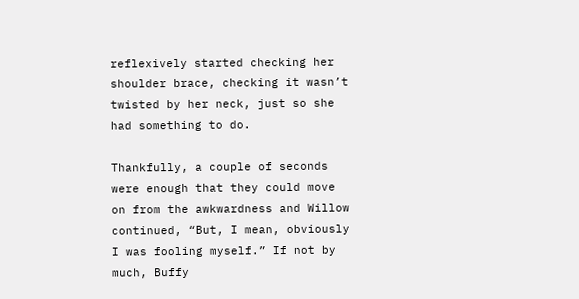reflexively started checking her shoulder brace, checking it wasn’t twisted by her neck, just so she had something to do.

Thankfully, a couple of seconds were enough that they could move on from the awkwardness and Willow continued, “But, I mean, obviously I was fooling myself.” If not by much, Buffy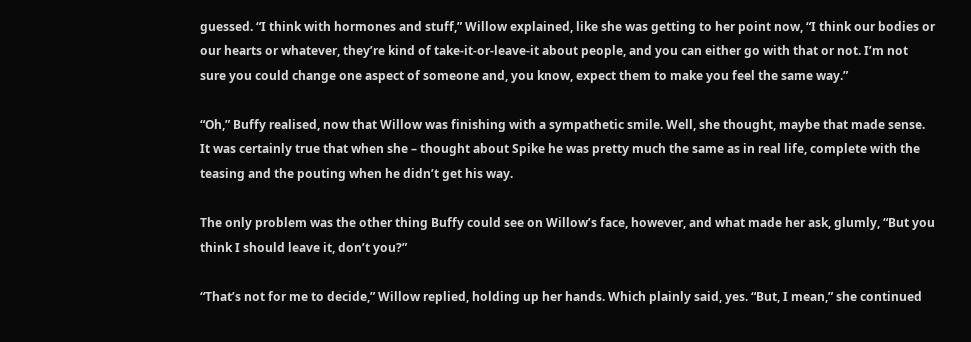guessed. “I think with hormones and stuff,” Willow explained, like she was getting to her point now, “I think our bodies or our hearts or whatever, they’re kind of take-it-or-leave-it about people, and you can either go with that or not. I’m not sure you could change one aspect of someone and, you know, expect them to make you feel the same way.”

“Oh,” Buffy realised, now that Willow was finishing with a sympathetic smile. Well, she thought, maybe that made sense. It was certainly true that when she – thought about Spike he was pretty much the same as in real life, complete with the teasing and the pouting when he didn’t get his way.

The only problem was the other thing Buffy could see on Willow’s face, however, and what made her ask, glumly, “But you think I should leave it, don’t you?”

“That’s not for me to decide,” Willow replied, holding up her hands. Which plainly said, yes. “But, I mean,” she continued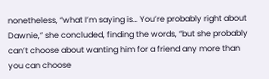nonetheless, “what I’m saying is… You’re probably right about Dawnie,” she concluded, finding the words, “but she probably can’t choose about wanting him for a friend any more than you can choose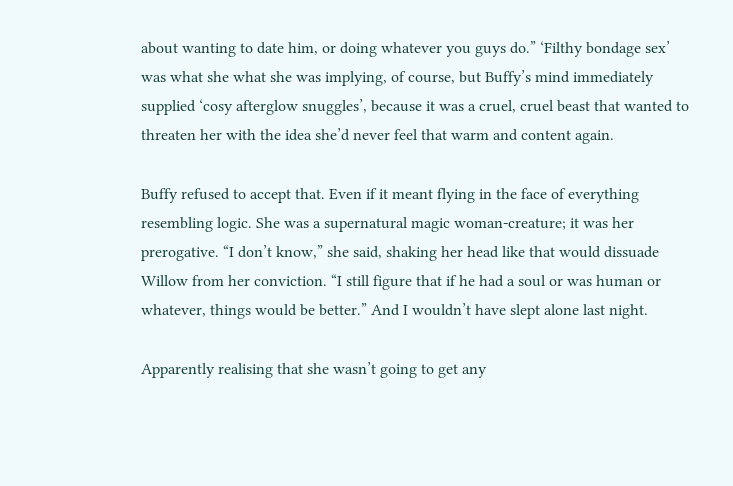about wanting to date him, or doing whatever you guys do.” ‘Filthy bondage sex’ was what she what she was implying, of course, but Buffy’s mind immediately supplied ‘cosy afterglow snuggles’, because it was a cruel, cruel beast that wanted to threaten her with the idea she’d never feel that warm and content again.

Buffy refused to accept that. Even if it meant flying in the face of everything resembling logic. She was a supernatural magic woman-creature; it was her prerogative. “I don’t know,” she said, shaking her head like that would dissuade Willow from her conviction. “I still figure that if he had a soul or was human or whatever, things would be better.” And I wouldn’t have slept alone last night.

Apparently realising that she wasn’t going to get any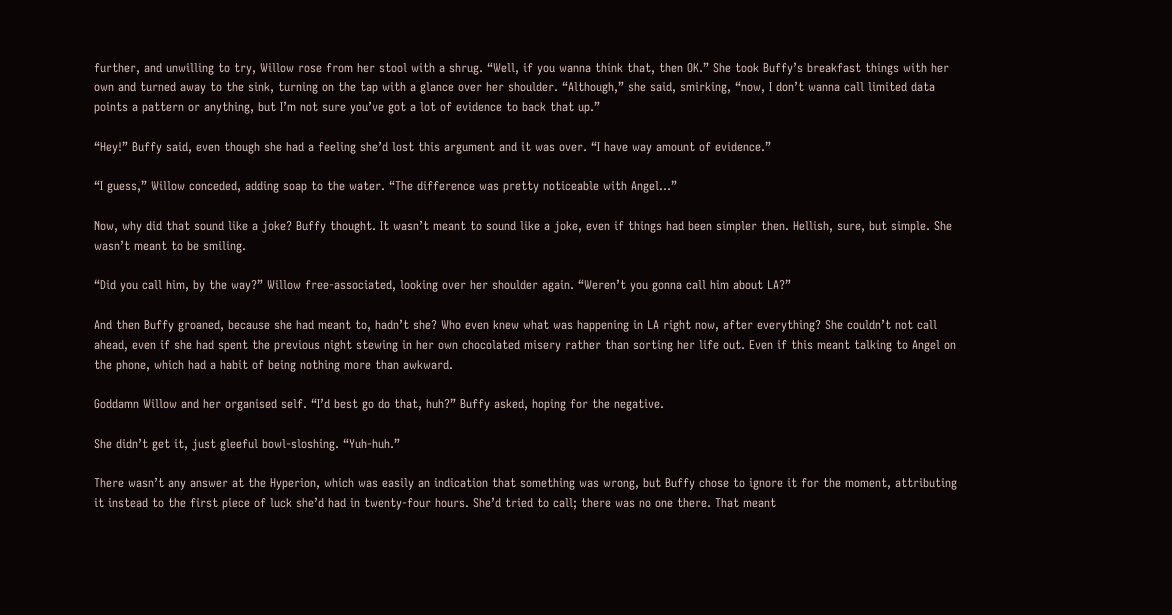further, and unwilling to try, Willow rose from her stool with a shrug. “Well, if you wanna think that, then OK.” She took Buffy’s breakfast things with her own and turned away to the sink, turning on the tap with a glance over her shoulder. “Although,” she said, smirking, “now, I don’t wanna call limited data points a pattern or anything, but I’m not sure you’ve got a lot of evidence to back that up.”

“Hey!” Buffy said, even though she had a feeling she’d lost this argument and it was over. “I have way amount of evidence.”

“I guess,” Willow conceded, adding soap to the water. “The difference was pretty noticeable with Angel…”

Now, why did that sound like a joke? Buffy thought. It wasn’t meant to sound like a joke, even if things had been simpler then. Hellish, sure, but simple. She wasn’t meant to be smiling.

“Did you call him, by the way?” Willow free-associated, looking over her shoulder again. “Weren’t you gonna call him about LA?”

And then Buffy groaned, because she had meant to, hadn’t she? Who even knew what was happening in LA right now, after everything? She couldn’t not call ahead, even if she had spent the previous night stewing in her own chocolated misery rather than sorting her life out. Even if this meant talking to Angel on the phone, which had a habit of being nothing more than awkward.

Goddamn Willow and her organised self. “I’d best go do that, huh?” Buffy asked, hoping for the negative.

She didn’t get it, just gleeful bowl-sloshing. “Yuh-huh.”

There wasn’t any answer at the Hyperion, which was easily an indication that something was wrong, but Buffy chose to ignore it for the moment, attributing it instead to the first piece of luck she’d had in twenty-four hours. She’d tried to call; there was no one there. That meant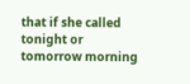that if she called tonight or tomorrow morning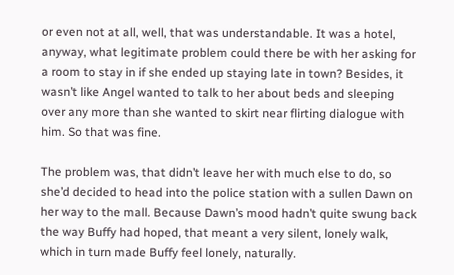or even not at all, well, that was understandable. It was a hotel, anyway, what legitimate problem could there be with her asking for a room to stay in if she ended up staying late in town? Besides, it wasn’t like Angel wanted to talk to her about beds and sleeping over any more than she wanted to skirt near flirting dialogue with him. So that was fine.

The problem was, that didn’t leave her with much else to do, so she’d decided to head into the police station with a sullen Dawn on her way to the mall. Because Dawn’s mood hadn’t quite swung back the way Buffy had hoped, that meant a very silent, lonely walk, which in turn made Buffy feel lonely, naturally.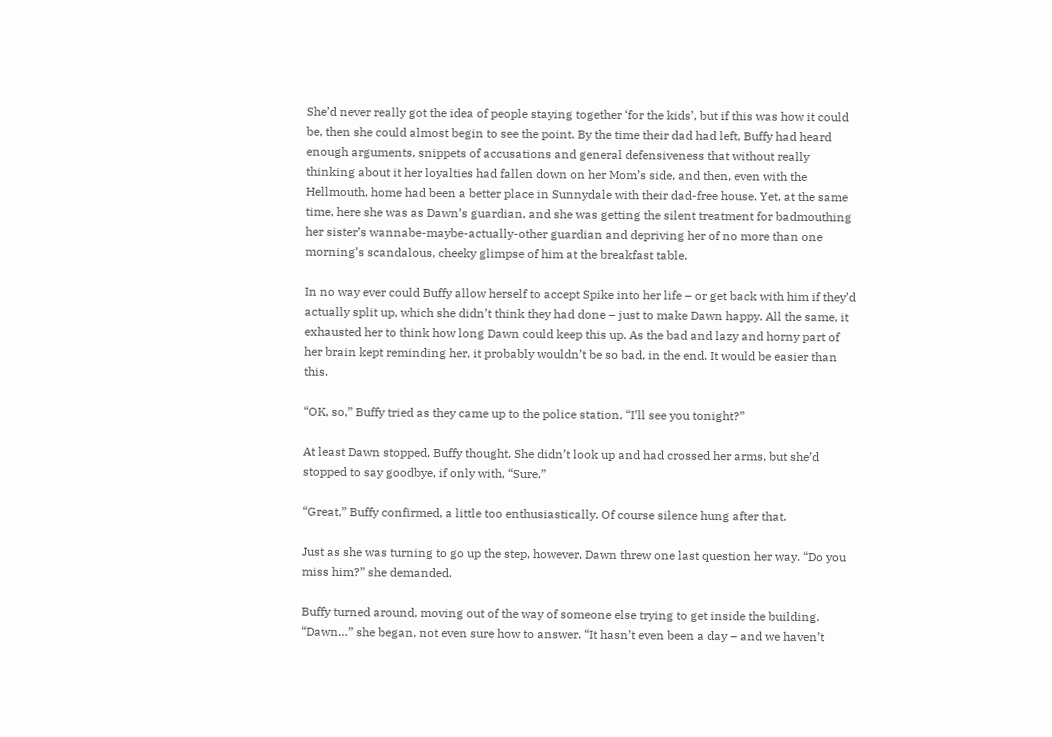She’d never really got the idea of people staying together ‘for the kids’, but if this was how it could be, then she could almost begin to see the point. By the time their dad had left, Buffy had heard enough arguments, snippets of accusations and general defensiveness that without really thinking about it her loyalties had fallen down on her Mom’s side, and then, even with the Hellmouth, home had been a better place in Sunnydale with their dad-free house. Yet, at the same time, here she was as Dawn’s guardian, and she was getting the silent treatment for badmouthing her sister’s wannabe-maybe-actually-other guardian and depriving her of no more than one morning’s scandalous, cheeky glimpse of him at the breakfast table.

In no way ever could Buffy allow herself to accept Spike into her life – or get back with him if they’d actually split up, which she didn’t think they had done – just to make Dawn happy. All the same, it exhausted her to think how long Dawn could keep this up. As the bad and lazy and horny part of her brain kept reminding her, it probably wouldn’t be so bad, in the end. It would be easier than this.

“OK, so,” Buffy tried as they came up to the police station, “I’ll see you tonight?”

At least Dawn stopped, Buffy thought. She didn’t look up and had crossed her arms, but she’d stopped to say goodbye, if only with, “Sure.”

“Great,” Buffy confirmed, a little too enthusiastically. Of course silence hung after that.

Just as she was turning to go up the step, however, Dawn threw one last question her way. “Do you miss him?” she demanded.

Buffy turned around, moving out of the way of someone else trying to get inside the building. “Dawn…” she began, not even sure how to answer. “It hasn’t even been a day – and we haven’t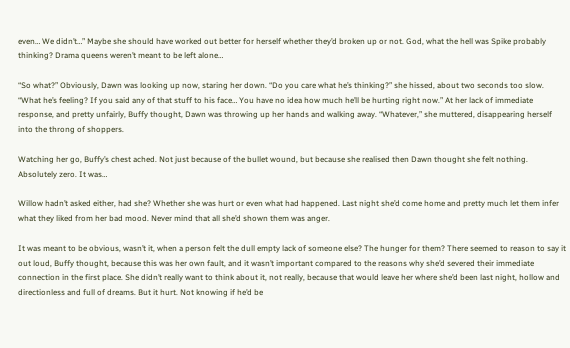even… We didn’t…” Maybe she should have worked out better for herself whether they’d broken up or not. God, what the hell was Spike probably thinking? Drama queens weren’t meant to be left alone…

“So what?” Obviously, Dawn was looking up now, staring her down. “Do you care what he’s thinking?” she hissed, about two seconds too slow. “What he’s feeling? If you said any of that stuff to his face… You have no idea how much he’ll be hurting right now.” At her lack of immediate response, and pretty unfairly, Buffy thought, Dawn was throwing up her hands and walking away. “Whatever,” she muttered, disappearing herself into the throng of shoppers.

Watching her go, Buffy’s chest ached. Not just because of the bullet wound, but because she realised then Dawn thought she felt nothing. Absolutely zero. It was…

Willow hadn’t asked either, had she? Whether she was hurt or even what had happened. Last night she’d come home and pretty much let them infer what they liked from her bad mood. Never mind that all she’d shown them was anger.

It was meant to be obvious, wasn’t it, when a person felt the dull empty lack of someone else? The hunger for them? There seemed to reason to say it out loud, Buffy thought, because this was her own fault, and it wasn’t important compared to the reasons why she’d severed their immediate connection in the first place. She didn’t really want to think about it, not really, because that would leave her where she’d been last night, hollow and directionless and full of dreams. But it hurt. Not knowing if he’d be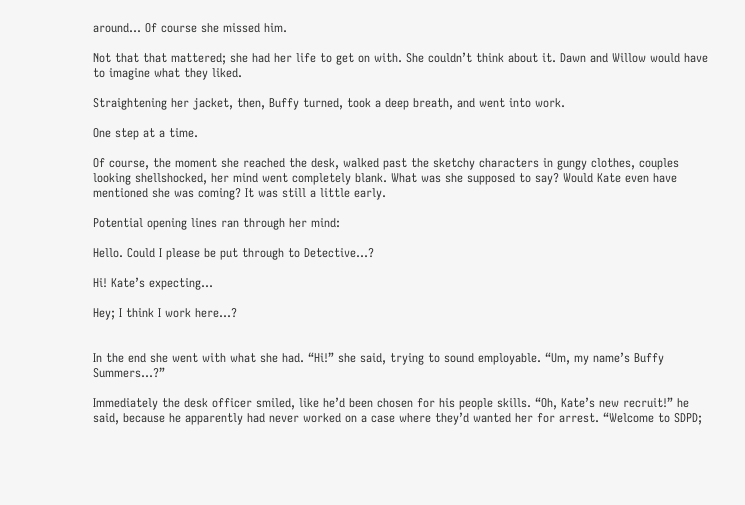around… Of course she missed him.

Not that that mattered; she had her life to get on with. She couldn’t think about it. Dawn and Willow would have to imagine what they liked.

Straightening her jacket, then, Buffy turned, took a deep breath, and went into work.

One step at a time.

Of course, the moment she reached the desk, walked past the sketchy characters in gungy clothes, couples looking shellshocked, her mind went completely blank. What was she supposed to say? Would Kate even have mentioned she was coming? It was still a little early.

Potential opening lines ran through her mind:

Hello. Could I please be put through to Detective…?

Hi! Kate’s expecting…

Hey; I think I work here…?


In the end she went with what she had. “Hi!” she said, trying to sound employable. “Um, my name’s Buffy Summers…?”

Immediately the desk officer smiled, like he’d been chosen for his people skills. “Oh, Kate’s new recruit!” he said, because he apparently had never worked on a case where they’d wanted her for arrest. “Welcome to SDPD;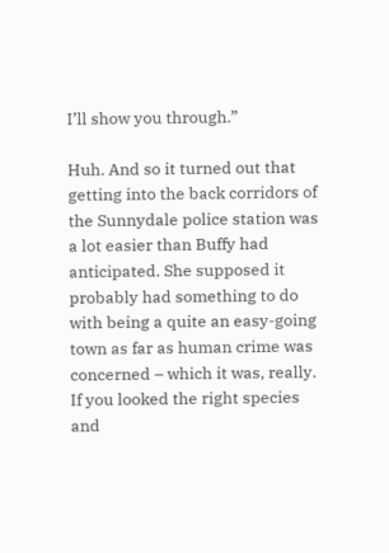I’ll show you through.”

Huh. And so it turned out that getting into the back corridors of the Sunnydale police station was a lot easier than Buffy had anticipated. She supposed it probably had something to do with being a quite an easy-going town as far as human crime was concerned – which it was, really. If you looked the right species and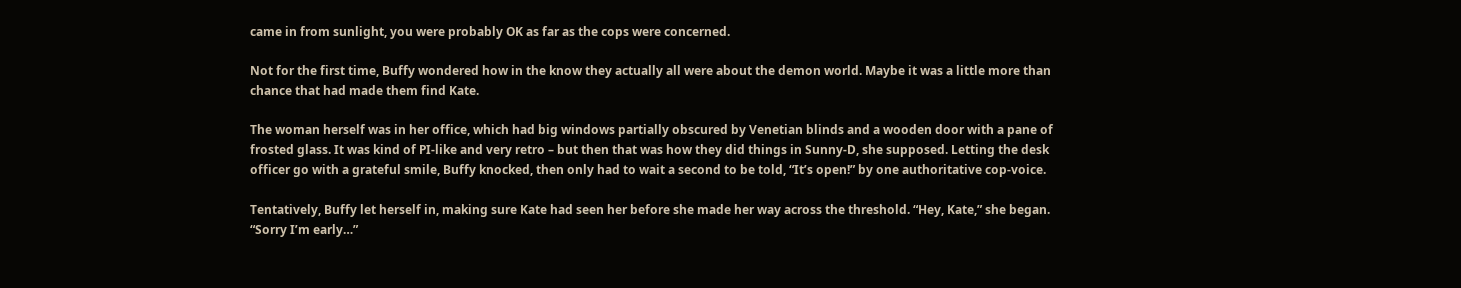came in from sunlight, you were probably OK as far as the cops were concerned.

Not for the first time, Buffy wondered how in the know they actually all were about the demon world. Maybe it was a little more than chance that had made them find Kate.

The woman herself was in her office, which had big windows partially obscured by Venetian blinds and a wooden door with a pane of frosted glass. It was kind of PI-like and very retro – but then that was how they did things in Sunny-D, she supposed. Letting the desk officer go with a grateful smile, Buffy knocked, then only had to wait a second to be told, “It’s open!” by one authoritative cop-voice.

Tentatively, Buffy let herself in, making sure Kate had seen her before she made her way across the threshold. “Hey, Kate,” she began. “Sorry I’m early…”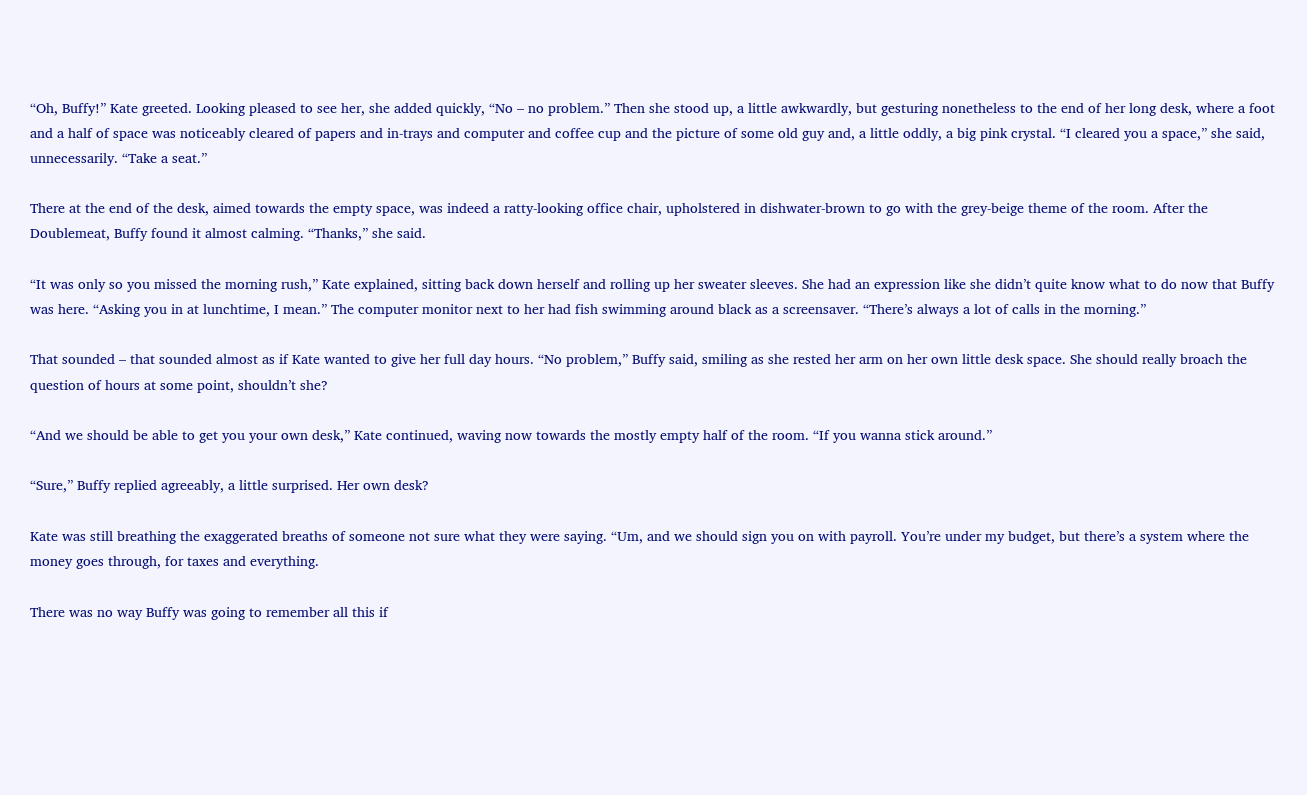“Oh, Buffy!” Kate greeted. Looking pleased to see her, she added quickly, “No – no problem.” Then she stood up, a little awkwardly, but gesturing nonetheless to the end of her long desk, where a foot and a half of space was noticeably cleared of papers and in-trays and computer and coffee cup and the picture of some old guy and, a little oddly, a big pink crystal. “I cleared you a space,” she said, unnecessarily. “Take a seat.”

There at the end of the desk, aimed towards the empty space, was indeed a ratty-looking office chair, upholstered in dishwater-brown to go with the grey-beige theme of the room. After the Doublemeat, Buffy found it almost calming. “Thanks,” she said.

“It was only so you missed the morning rush,” Kate explained, sitting back down herself and rolling up her sweater sleeves. She had an expression like she didn’t quite know what to do now that Buffy was here. “Asking you in at lunchtime, I mean.” The computer monitor next to her had fish swimming around black as a screensaver. “There’s always a lot of calls in the morning.”

That sounded – that sounded almost as if Kate wanted to give her full day hours. “No problem,” Buffy said, smiling as she rested her arm on her own little desk space. She should really broach the question of hours at some point, shouldn’t she?

“And we should be able to get you your own desk,” Kate continued, waving now towards the mostly empty half of the room. “If you wanna stick around.”

“Sure,” Buffy replied agreeably, a little surprised. Her own desk?

Kate was still breathing the exaggerated breaths of someone not sure what they were saying. “Um, and we should sign you on with payroll. You’re under my budget, but there’s a system where the money goes through, for taxes and everything.

There was no way Buffy was going to remember all this if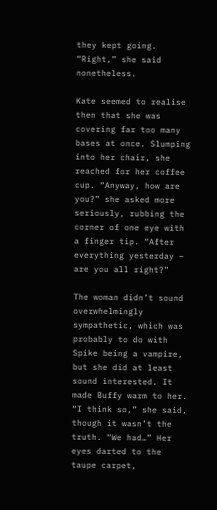they kept going. “Right,” she said nonetheless.

Kate seemed to realise then that she was covering far too many bases at once. Slumping into her chair, she reached for her coffee cup. “Anyway, how are you?” she asked more seriously, rubbing the corner of one eye with a finger tip. “After everything yesterday – are you all right?”

The woman didn’t sound overwhelmingly sympathetic, which was probably to do with Spike being a vampire, but she did at least sound interested. It made Buffy warm to her. “I think so,” she said, though it wasn’t the truth. “We had…” Her eyes darted to the taupe carpet,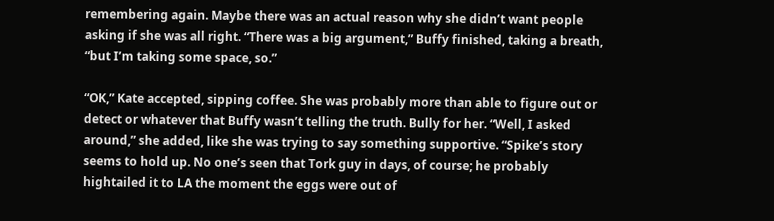remembering again. Maybe there was an actual reason why she didn’t want people asking if she was all right. “There was a big argument,” Buffy finished, taking a breath, “but I’m taking some space, so.”

“OK,” Kate accepted, sipping coffee. She was probably more than able to figure out or detect or whatever that Buffy wasn’t telling the truth. Bully for her. “Well, I asked around,” she added, like she was trying to say something supportive. “Spike’s story seems to hold up. No one’s seen that Tork guy in days, of course; he probably hightailed it to LA the moment the eggs were out of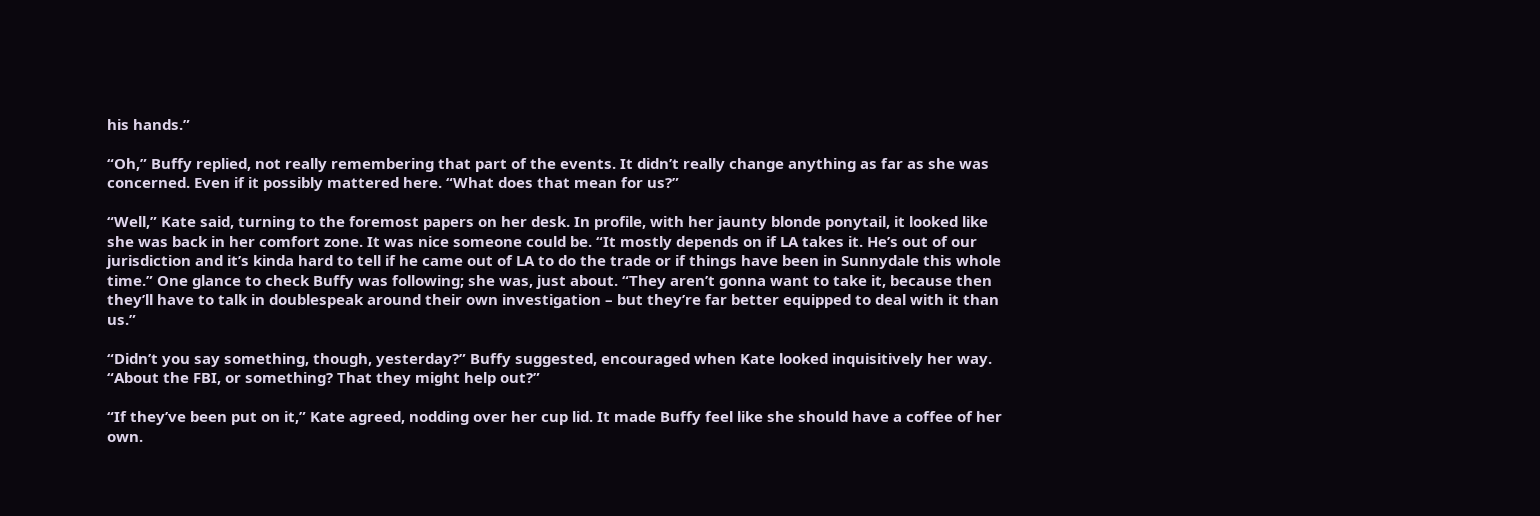his hands.”

“Oh,” Buffy replied, not really remembering that part of the events. It didn’t really change anything as far as she was concerned. Even if it possibly mattered here. “What does that mean for us?”

“Well,” Kate said, turning to the foremost papers on her desk. In profile, with her jaunty blonde ponytail, it looked like she was back in her comfort zone. It was nice someone could be. “It mostly depends on if LA takes it. He’s out of our jurisdiction and it’s kinda hard to tell if he came out of LA to do the trade or if things have been in Sunnydale this whole time.” One glance to check Buffy was following; she was, just about. “They aren’t gonna want to take it, because then they’ll have to talk in doublespeak around their own investigation – but they’re far better equipped to deal with it than us.”

“Didn’t you say something, though, yesterday?” Buffy suggested, encouraged when Kate looked inquisitively her way. “About the FBI, or something? That they might help out?”

“If they’ve been put on it,” Kate agreed, nodding over her cup lid. It made Buffy feel like she should have a coffee of her own.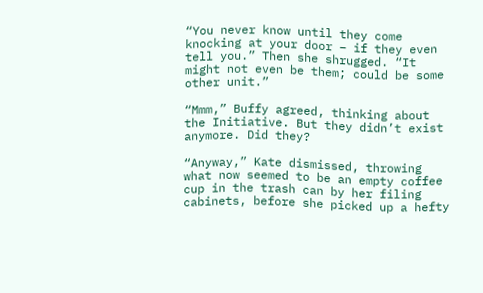“You never know until they come knocking at your door – if they even tell you.” Then she shrugged. “It might not even be them; could be some other unit.”

“Mmm,” Buffy agreed, thinking about the Initiative. But they didn’t exist anymore. Did they?

“Anyway,” Kate dismissed, throwing what now seemed to be an empty coffee cup in the trash can by her filing cabinets, before she picked up a hefty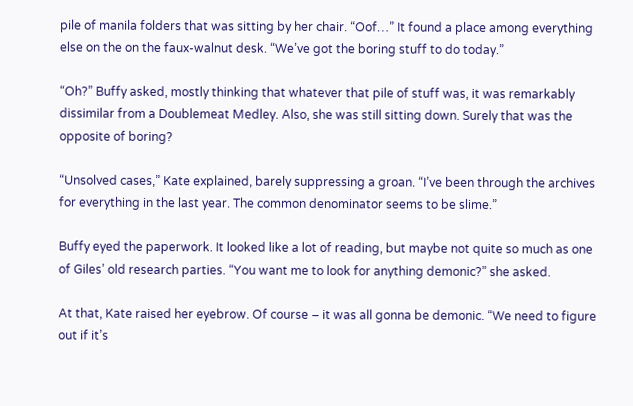pile of manila folders that was sitting by her chair. “Oof…” It found a place among everything else on the on the faux-walnut desk. “We’ve got the boring stuff to do today.”

“Oh?” Buffy asked, mostly thinking that whatever that pile of stuff was, it was remarkably dissimilar from a Doublemeat Medley. Also, she was still sitting down. Surely that was the opposite of boring?

“Unsolved cases,” Kate explained, barely suppressing a groan. “I’ve been through the archives for everything in the last year. The common denominator seems to be slime.”

Buffy eyed the paperwork. It looked like a lot of reading, but maybe not quite so much as one of Giles’ old research parties. “You want me to look for anything demonic?” she asked.

At that, Kate raised her eyebrow. Of course – it was all gonna be demonic. “We need to figure out if it’s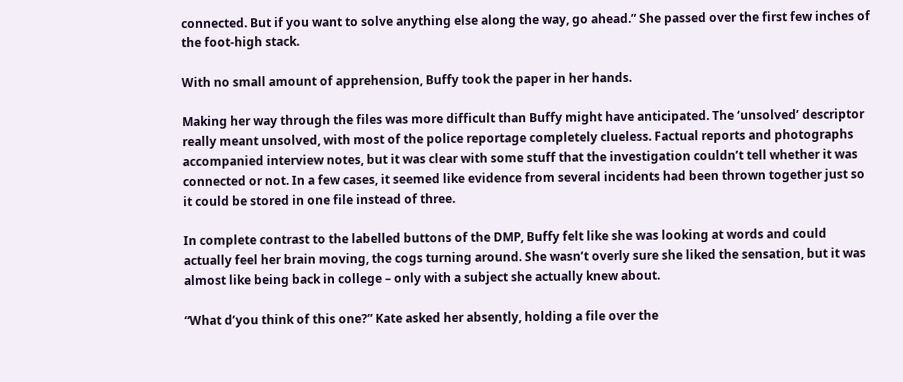connected. But if you want to solve anything else along the way, go ahead.” She passed over the first few inches of the foot-high stack.

With no small amount of apprehension, Buffy took the paper in her hands.

Making her way through the files was more difficult than Buffy might have anticipated. The ‘unsolved’ descriptor really meant unsolved, with most of the police reportage completely clueless. Factual reports and photographs accompanied interview notes, but it was clear with some stuff that the investigation couldn’t tell whether it was connected or not. In a few cases, it seemed like evidence from several incidents had been thrown together just so it could be stored in one file instead of three.

In complete contrast to the labelled buttons of the DMP, Buffy felt like she was looking at words and could actually feel her brain moving, the cogs turning around. She wasn’t overly sure she liked the sensation, but it was almost like being back in college – only with a subject she actually knew about.

“What d’you think of this one?” Kate asked her absently, holding a file over the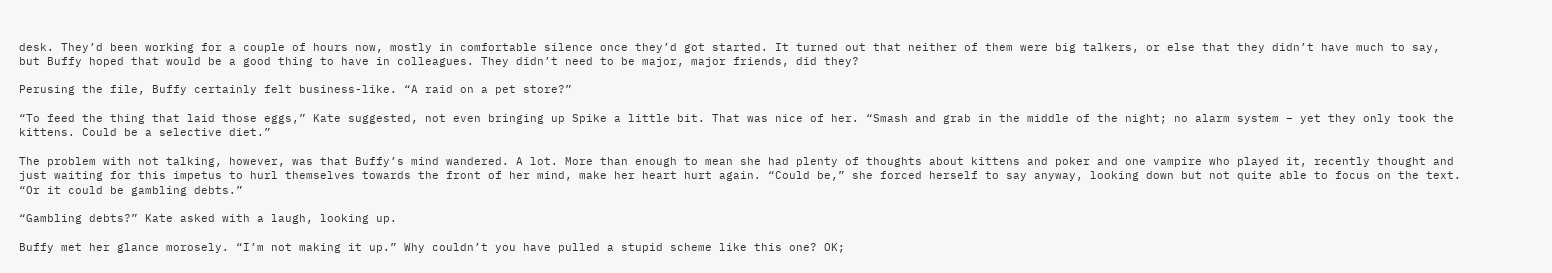desk. They’d been working for a couple of hours now, mostly in comfortable silence once they’d got started. It turned out that neither of them were big talkers, or else that they didn’t have much to say, but Buffy hoped that would be a good thing to have in colleagues. They didn’t need to be major, major friends, did they?

Perusing the file, Buffy certainly felt business-like. “A raid on a pet store?”

“To feed the thing that laid those eggs,” Kate suggested, not even bringing up Spike a little bit. That was nice of her. “Smash and grab in the middle of the night; no alarm system – yet they only took the kittens. Could be a selective diet.”

The problem with not talking, however, was that Buffy’s mind wandered. A lot. More than enough to mean she had plenty of thoughts about kittens and poker and one vampire who played it, recently thought and just waiting for this impetus to hurl themselves towards the front of her mind, make her heart hurt again. “Could be,” she forced herself to say anyway, looking down but not quite able to focus on the text. “Or it could be gambling debts.”

“Gambling debts?” Kate asked with a laugh, looking up.

Buffy met her glance morosely. “I’m not making it up.” Why couldn’t you have pulled a stupid scheme like this one? OK;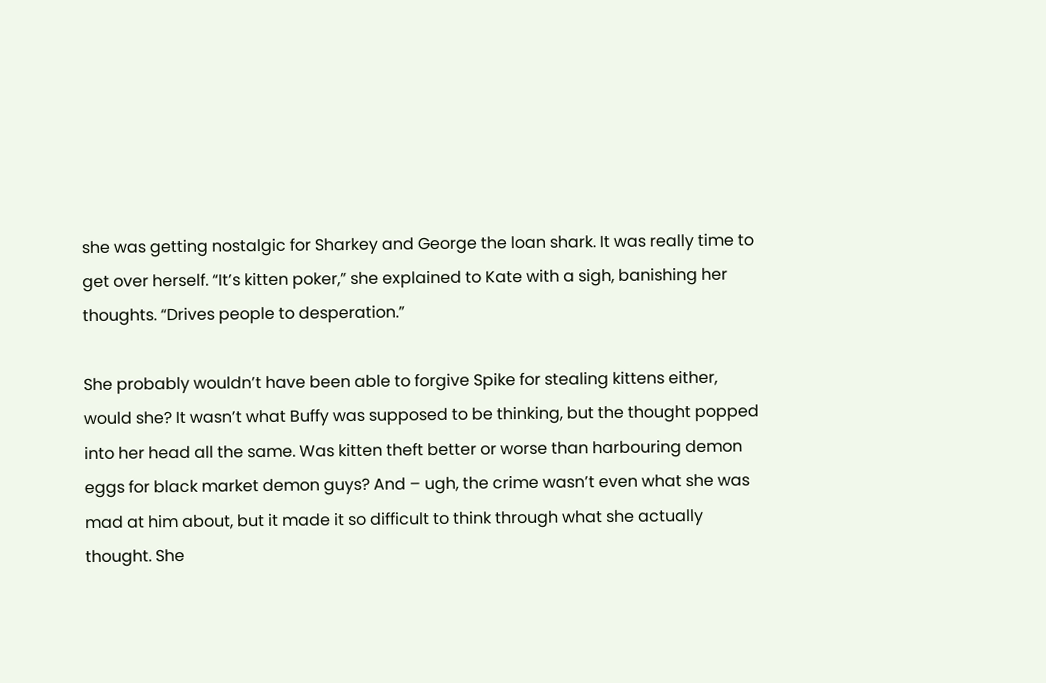she was getting nostalgic for Sharkey and George the loan shark. It was really time to get over herself. “It’s kitten poker,” she explained to Kate with a sigh, banishing her thoughts. “Drives people to desperation.”

She probably wouldn’t have been able to forgive Spike for stealing kittens either, would she? It wasn’t what Buffy was supposed to be thinking, but the thought popped into her head all the same. Was kitten theft better or worse than harbouring demon eggs for black market demon guys? And – ugh, the crime wasn’t even what she was mad at him about, but it made it so difficult to think through what she actually thought. She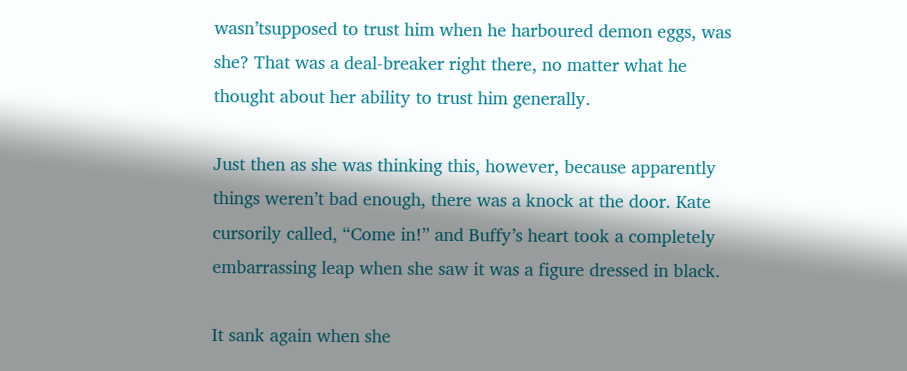wasn’tsupposed to trust him when he harboured demon eggs, was she? That was a deal-breaker right there, no matter what he thought about her ability to trust him generally.

Just then as she was thinking this, however, because apparently things weren’t bad enough, there was a knock at the door. Kate cursorily called, “Come in!” and Buffy’s heart took a completely embarrassing leap when she saw it was a figure dressed in black.

It sank again when she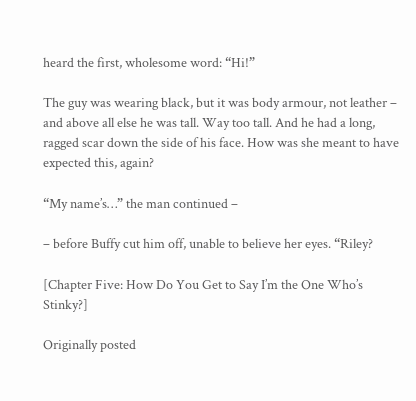heard the first, wholesome word: “Hi!”

The guy was wearing black, but it was body armour, not leather – and above all else he was tall. Way too tall. And he had a long, ragged scar down the side of his face. How was she meant to have expected this, again?

“My name’s…” the man continued –

– before Buffy cut him off, unable to believe her eyes. “Riley?

[Chapter Five: How Do You Get to Say I’m the One Who’s Stinky?]

Originally posted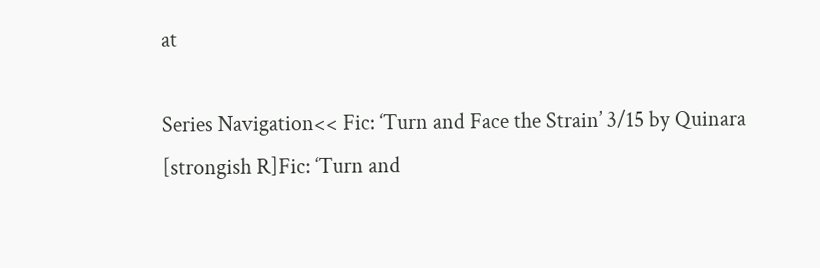at

Series Navigation<< Fic: ‘Turn and Face the Strain’ 3/15 by Quinara [strongish R]Fic: ‘Turn and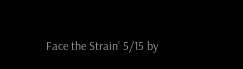Face the Strain’ 5/15 by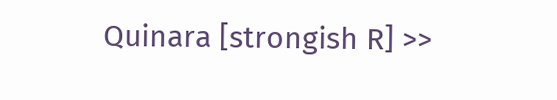Quinara [strongish R] >>